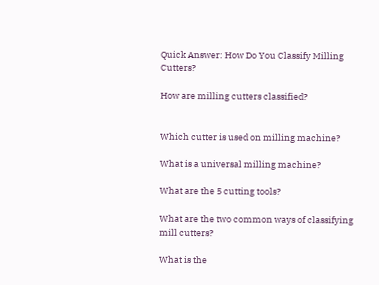Quick Answer: How Do You Classify Milling Cutters?

How are milling cutters classified?


Which cutter is used on milling machine?

What is a universal milling machine?

What are the 5 cutting tools?

What are the two common ways of classifying mill cutters?

What is the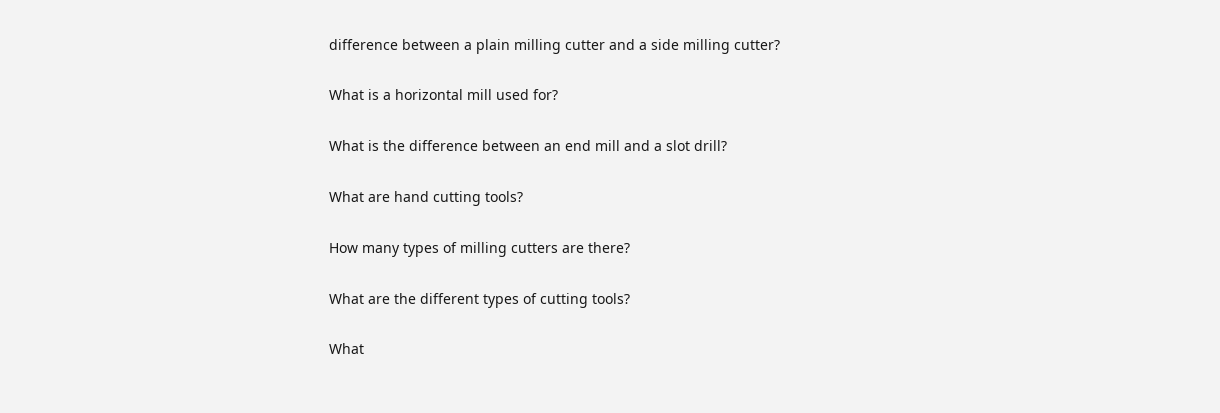difference between a plain milling cutter and a side milling cutter?

What is a horizontal mill used for?

What is the difference between an end mill and a slot drill?

What are hand cutting tools?

How many types of milling cutters are there?

What are the different types of cutting tools?

What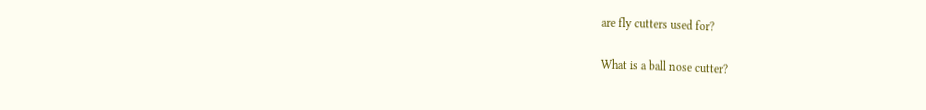are fly cutters used for?

What is a ball nose cutter?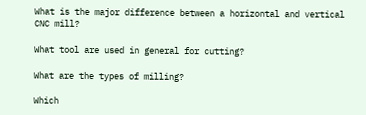What is the major difference between a horizontal and vertical CNC mill?

What tool are used in general for cutting?

What are the types of milling?

Which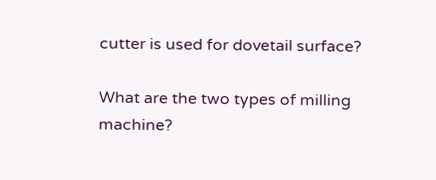cutter is used for dovetail surface?

What are the two types of milling machine?